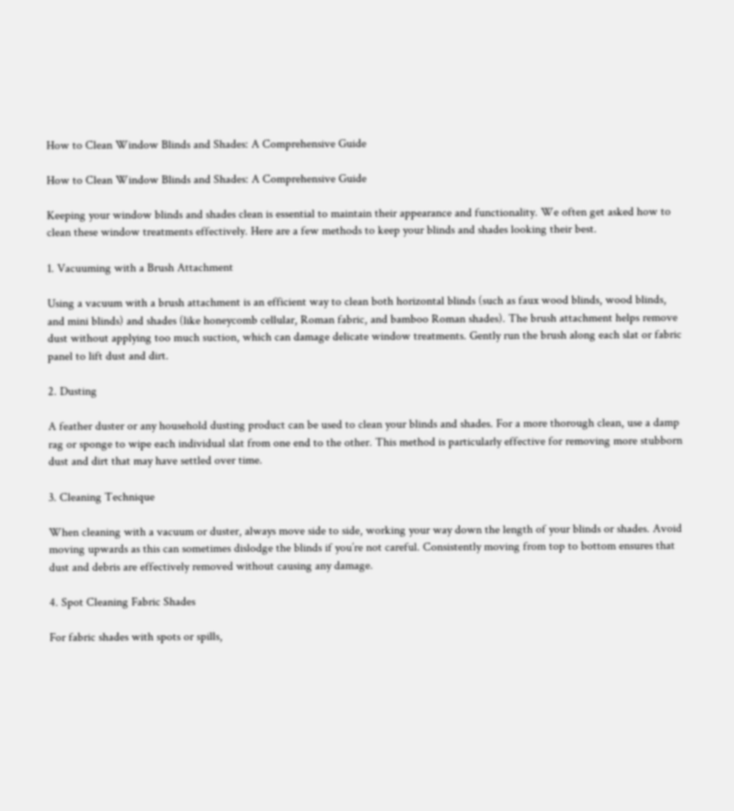How to Clean Window Blinds and Shades: A Comprehensive Guide

How to Clean Window Blinds and Shades: A Comprehensive Guide

Keeping your window blinds and shades clean is essential to maintain their appearance and functionality. We often get asked how to clean these window treatments effectively. Here are a few methods to keep your blinds and shades looking their best.

1. Vacuuming with a Brush Attachment

Using a vacuum with a brush attachment is an efficient way to clean both horizontal blinds (such as faux wood blinds, wood blinds, and mini blinds) and shades (like honeycomb cellular, Roman fabric, and bamboo Roman shades). The brush attachment helps remove dust without applying too much suction, which can damage delicate window treatments. Gently run the brush along each slat or fabric panel to lift dust and dirt.

2. Dusting

A feather duster or any household dusting product can be used to clean your blinds and shades. For a more thorough clean, use a damp rag or sponge to wipe each individual slat from one end to the other. This method is particularly effective for removing more stubborn dust and dirt that may have settled over time.

3. Cleaning Technique

When cleaning with a vacuum or duster, always move side to side, working your way down the length of your blinds or shades. Avoid moving upwards as this can sometimes dislodge the blinds if you’re not careful. Consistently moving from top to bottom ensures that dust and debris are effectively removed without causing any damage.

4. Spot Cleaning Fabric Shades

For fabric shades with spots or spills,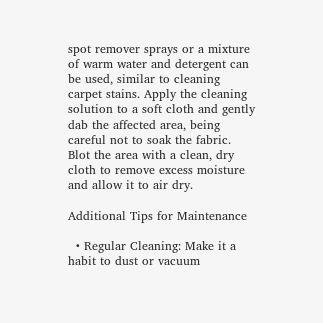spot remover sprays or a mixture of warm water and detergent can be used, similar to cleaning carpet stains. Apply the cleaning solution to a soft cloth and gently dab the affected area, being careful not to soak the fabric. Blot the area with a clean, dry cloth to remove excess moisture and allow it to air dry.

Additional Tips for Maintenance

  • Regular Cleaning: Make it a habit to dust or vacuum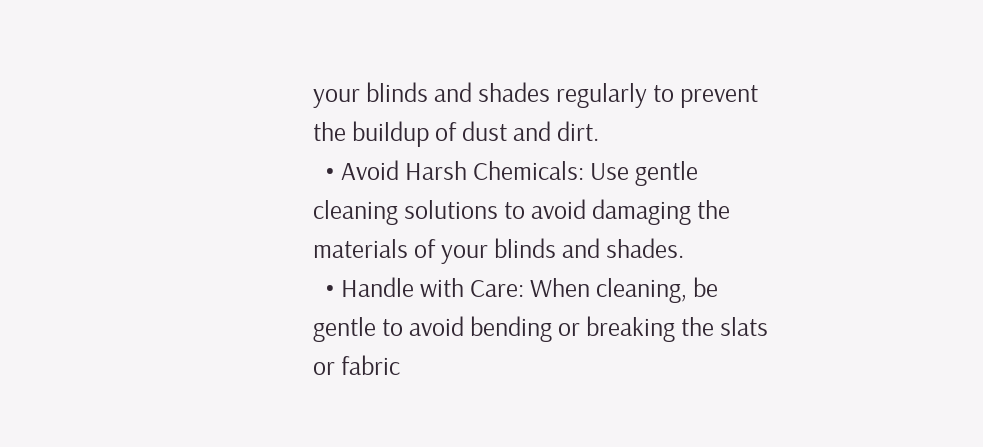your blinds and shades regularly to prevent the buildup of dust and dirt.
  • Avoid Harsh Chemicals: Use gentle cleaning solutions to avoid damaging the materials of your blinds and shades.
  • Handle with Care: When cleaning, be gentle to avoid bending or breaking the slats or fabric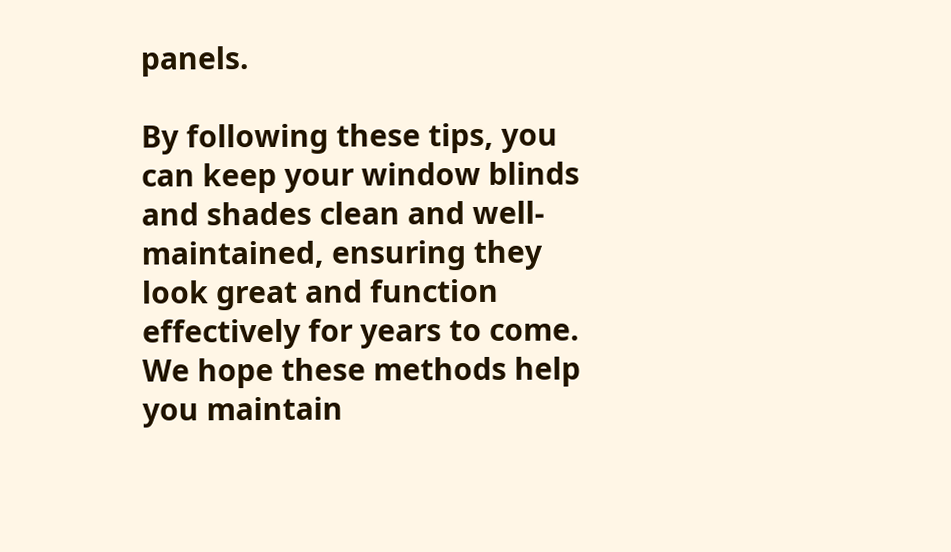panels.

By following these tips, you can keep your window blinds and shades clean and well-maintained, ensuring they look great and function effectively for years to come. We hope these methods help you maintain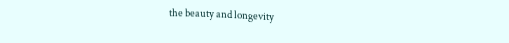the beauty and longevity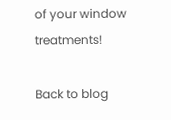of your window treatments!

Back to blog